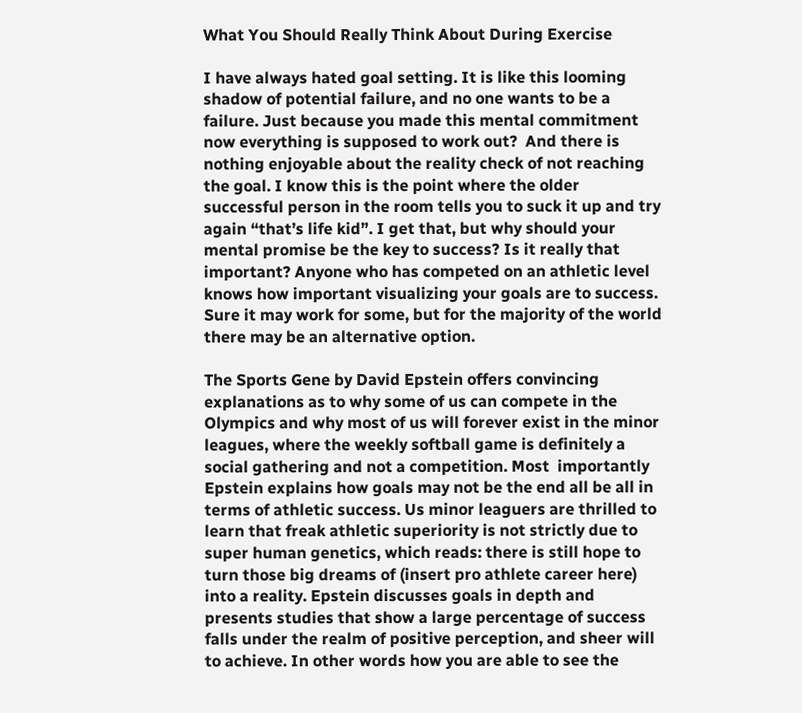What You Should Really Think About During Exercise

I have always hated goal setting. It is like this looming shadow of potential failure, and no one wants to be a failure. Just because you made this mental commitment now everything is supposed to work out?  And there is nothing enjoyable about the reality check of not reaching the goal. I know this is the point where the older successful person in the room tells you to suck it up and try again “that’s life kid”. I get that, but why should your mental promise be the key to success? Is it really that important? Anyone who has competed on an athletic level knows how important visualizing your goals are to success. Sure it may work for some, but for the majority of the world there may be an alternative option.

The Sports Gene by David Epstein offers convincing explanations as to why some of us can compete in the Olympics and why most of us will forever exist in the minor leagues, where the weekly softball game is definitely a social gathering and not a competition. Most  importantly Epstein explains how goals may not be the end all be all in terms of athletic success. Us minor leaguers are thrilled to learn that freak athletic superiority is not strictly due to super human genetics, which reads: there is still hope to turn those big dreams of (insert pro athlete career here) into a reality. Epstein discusses goals in depth and presents studies that show a large percentage of success falls under the realm of positive perception, and sheer will to achieve. In other words how you are able to see the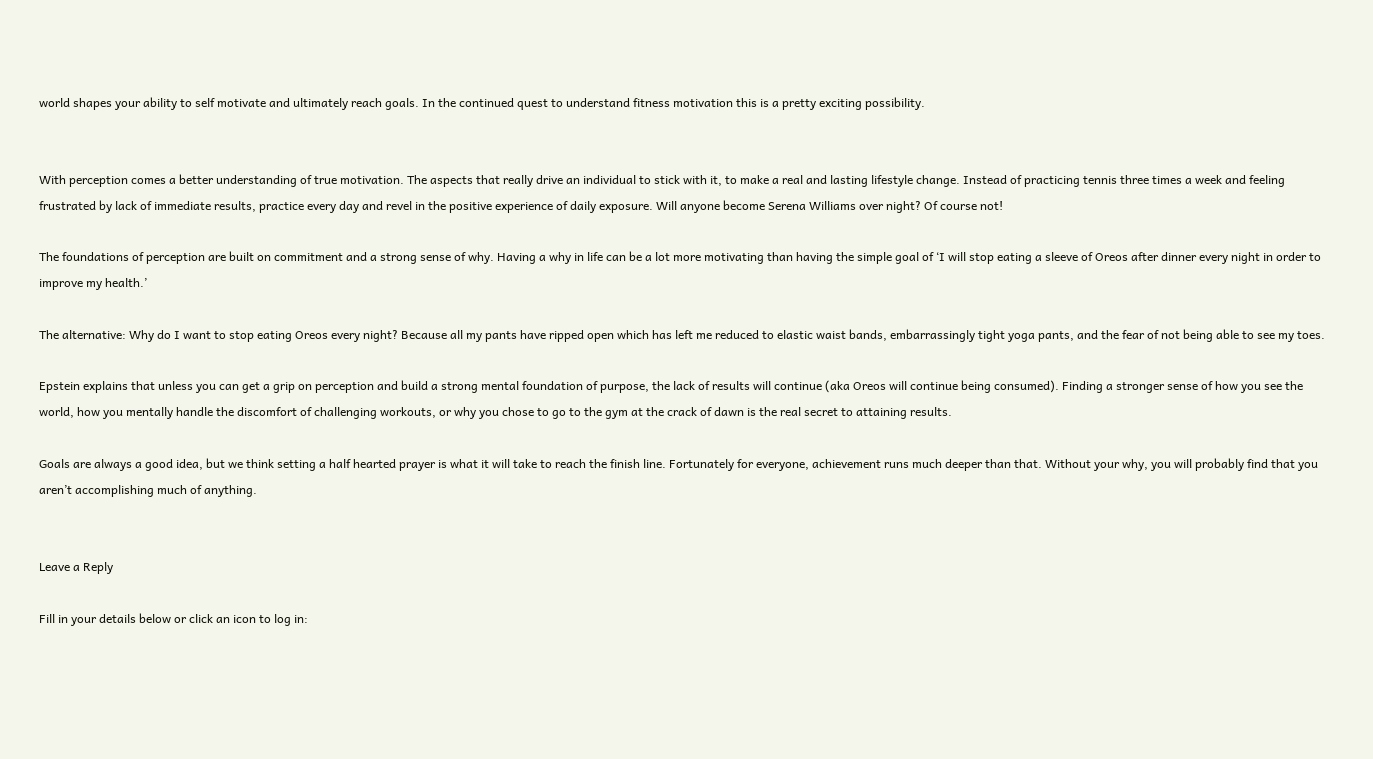world shapes your ability to self motivate and ultimately reach goals. In the continued quest to understand fitness motivation this is a pretty exciting possibility.


With perception comes a better understanding of true motivation. The aspects that really drive an individual to stick with it, to make a real and lasting lifestyle change. Instead of practicing tennis three times a week and feeling frustrated by lack of immediate results, practice every day and revel in the positive experience of daily exposure. Will anyone become Serena Williams over night? Of course not!

The foundations of perception are built on commitment and a strong sense of why. Having a why in life can be a lot more motivating than having the simple goal of ‘I will stop eating a sleeve of Oreos after dinner every night in order to improve my health.’

The alternative: Why do I want to stop eating Oreos every night? Because all my pants have ripped open which has left me reduced to elastic waist bands, embarrassingly tight yoga pants, and the fear of not being able to see my toes.

Epstein explains that unless you can get a grip on perception and build a strong mental foundation of purpose, the lack of results will continue (aka Oreos will continue being consumed). Finding a stronger sense of how you see the world, how you mentally handle the discomfort of challenging workouts, or why you chose to go to the gym at the crack of dawn is the real secret to attaining results.

Goals are always a good idea, but we think setting a half hearted prayer is what it will take to reach the finish line. Fortunately for everyone, achievement runs much deeper than that. Without your why, you will probably find that you aren’t accomplishing much of anything.


Leave a Reply

Fill in your details below or click an icon to log in: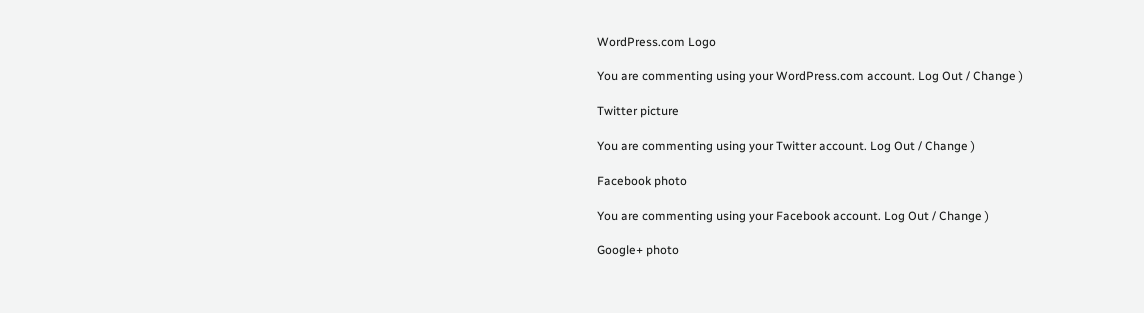WordPress.com Logo

You are commenting using your WordPress.com account. Log Out / Change )

Twitter picture

You are commenting using your Twitter account. Log Out / Change )

Facebook photo

You are commenting using your Facebook account. Log Out / Change )

Google+ photo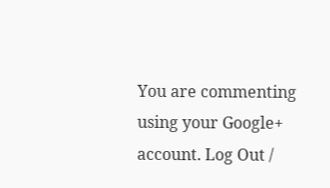You are commenting using your Google+ account. Log Out /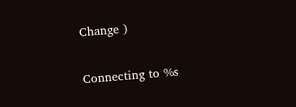Change )

Connecting to %s